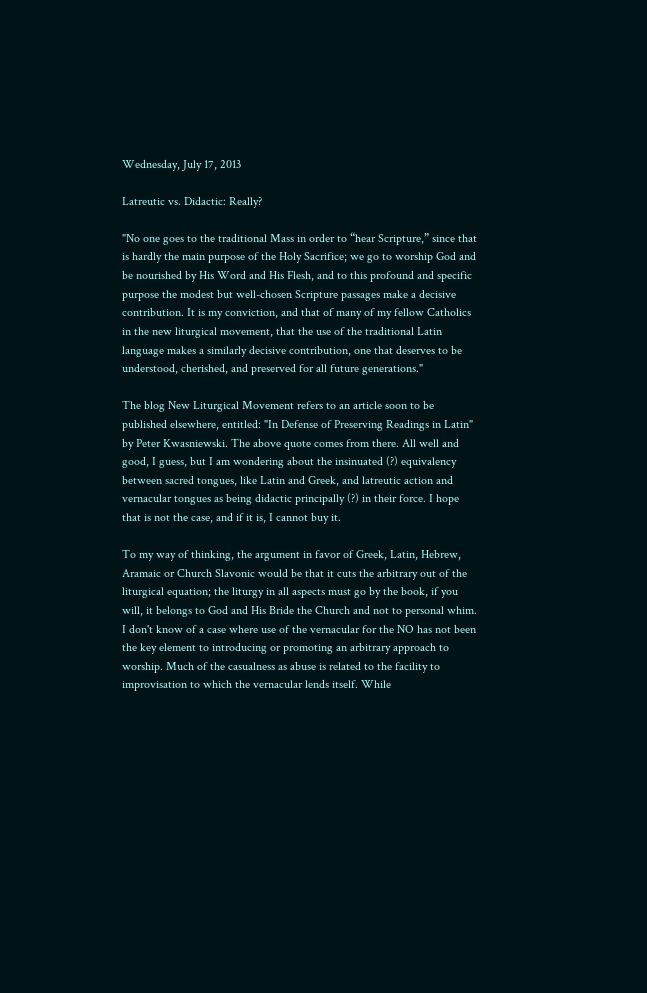Wednesday, July 17, 2013

Latreutic vs. Didactic: Really?

"No one goes to the traditional Mass in order to “hear Scripture,” since that is hardly the main purpose of the Holy Sacrifice; we go to worship God and be nourished by His Word and His Flesh, and to this profound and specific purpose the modest but well-chosen Scripture passages make a decisive contribution. It is my conviction, and that of many of my fellow Catholics in the new liturgical movement, that the use of the traditional Latin language makes a similarly decisive contribution, one that deserves to be understood, cherished, and preserved for all future generations."

The blog New Liturgical Movement refers to an article soon to be published elsewhere, entitled: "In Defense of Preserving Readings in Latin" by Peter Kwasniewski. The above quote comes from there. All well and good, I guess, but I am wondering about the insinuated (?) equivalency between sacred tongues, like Latin and Greek, and latreutic action and vernacular tongues as being didactic principally (?) in their force. I hope that is not the case, and if it is, I cannot buy it.

To my way of thinking, the argument in favor of Greek, Latin, Hebrew, Aramaic or Church Slavonic would be that it cuts the arbitrary out of the liturgical equation; the liturgy in all aspects must go by the book, if you will, it belongs to God and His Bride the Church and not to personal whim. I don't know of a case where use of the vernacular for the NO has not been the key element to introducing or promoting an arbitrary approach to worship. Much of the casualness as abuse is related to the facility to improvisation to which the vernacular lends itself. While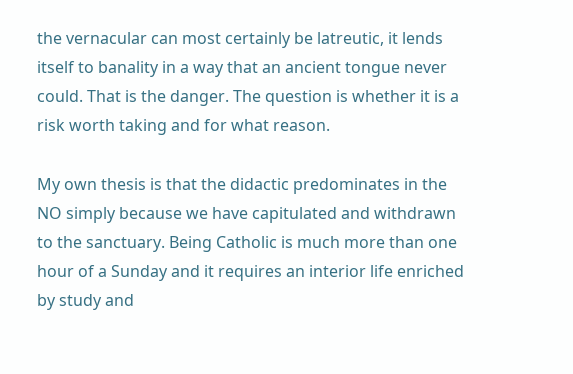the vernacular can most certainly be latreutic, it lends itself to banality in a way that an ancient tongue never could. That is the danger. The question is whether it is a risk worth taking and for what reason.

My own thesis is that the didactic predominates in the NO simply because we have capitulated and withdrawn to the sanctuary. Being Catholic is much more than one hour of a Sunday and it requires an interior life enriched by study and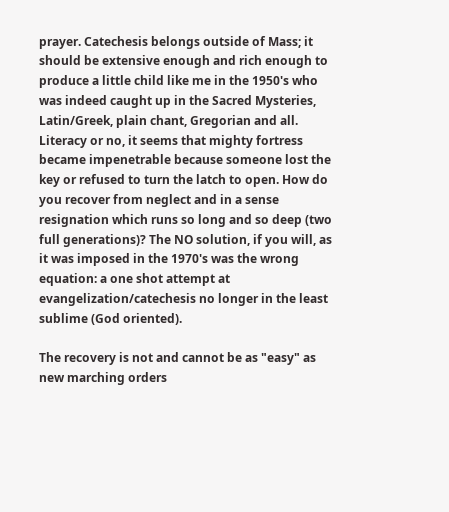prayer. Catechesis belongs outside of Mass; it should be extensive enough and rich enough to produce a little child like me in the 1950's who was indeed caught up in the Sacred Mysteries, Latin/Greek, plain chant, Gregorian and all. Literacy or no, it seems that mighty fortress became impenetrable because someone lost the key or refused to turn the latch to open. How do you recover from neglect and in a sense resignation which runs so long and so deep (two full generations)? The NO solution, if you will, as it was imposed in the 1970's was the wrong equation: a one shot attempt at evangelization/catechesis no longer in the least sublime (God oriented).

The recovery is not and cannot be as "easy" as new marching orders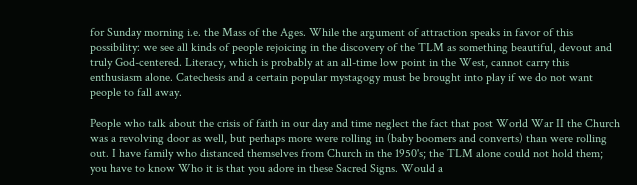for Sunday morning i.e. the Mass of the Ages. While the argument of attraction speaks in favor of this possibility: we see all kinds of people rejoicing in the discovery of the TLM as something beautiful, devout and truly God-centered. Literacy, which is probably at an all-time low point in the West, cannot carry this enthusiasm alone. Catechesis and a certain popular mystagogy must be brought into play if we do not want people to fall away.

People who talk about the crisis of faith in our day and time neglect the fact that post World War II the Church was a revolving door as well, but perhaps more were rolling in (baby boomers and converts) than were rolling out. I have family who distanced themselves from Church in the 1950's; the TLM alone could not hold them; you have to know Who it is that you adore in these Sacred Signs. Would a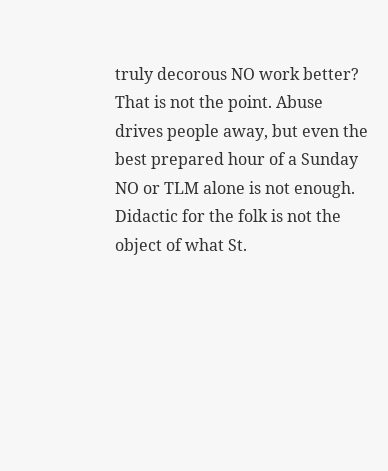truly decorous NO work better? That is not the point. Abuse drives people away, but even the best prepared hour of a Sunday NO or TLM alone is not enough. Didactic for the folk is not the object of what St.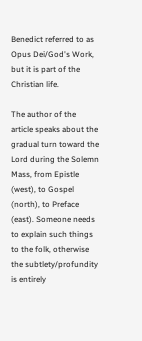Benedict referred to as Opus Dei/God's Work, but it is part of the Christian life.

The author of the article speaks about the gradual turn toward the Lord during the Solemn Mass, from Epistle (west), to Gospel (north), to Preface (east). Someone needs to explain such things to the folk, otherwise the subtlety/profundity is entirely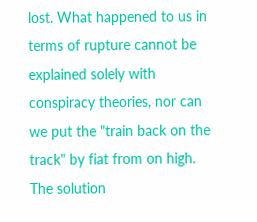lost. What happened to us in terms of rupture cannot be explained solely with conspiracy theories, nor can we put the "train back on the track" by fiat from on high. The solution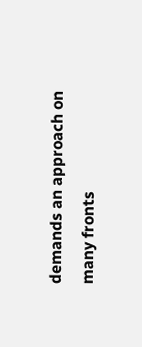demands an approach on many fronts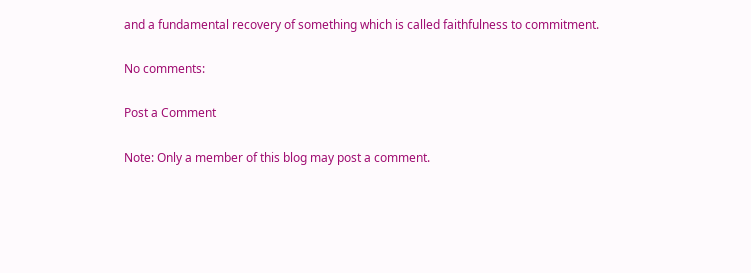and a fundamental recovery of something which is called faithfulness to commitment.

No comments:

Post a Comment

Note: Only a member of this blog may post a comment.